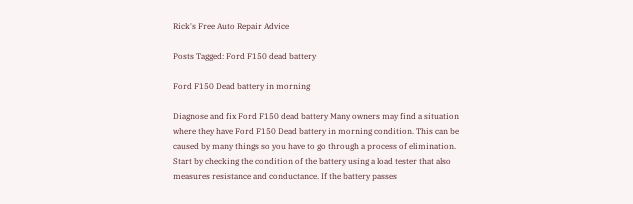Rick's Free Auto Repair Advice

Posts Tagged: Ford F150 dead battery

Ford F150 Dead battery in morning

Diagnose and fix Ford F150 dead battery Many owners may find a situation where they have Ford F150 Dead battery in morning condition. This can be caused by many things so you have to go through a process of elimination. Start by checking the condition of the battery using a load tester that also measures resistance and conductance. If the battery passes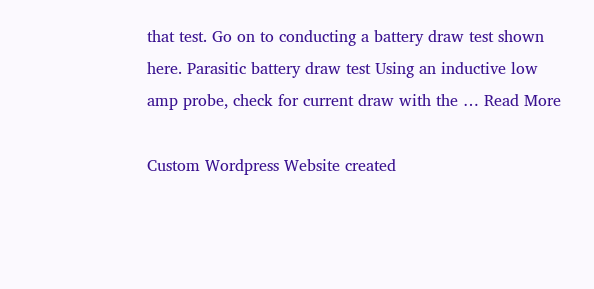that test. Go on to conducting a battery draw test shown here. Parasitic battery draw test Using an inductive low amp probe, check for current draw with the … Read More

Custom Wordpress Website created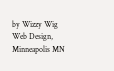by Wizzy Wig Web Design, Minneapolis MN